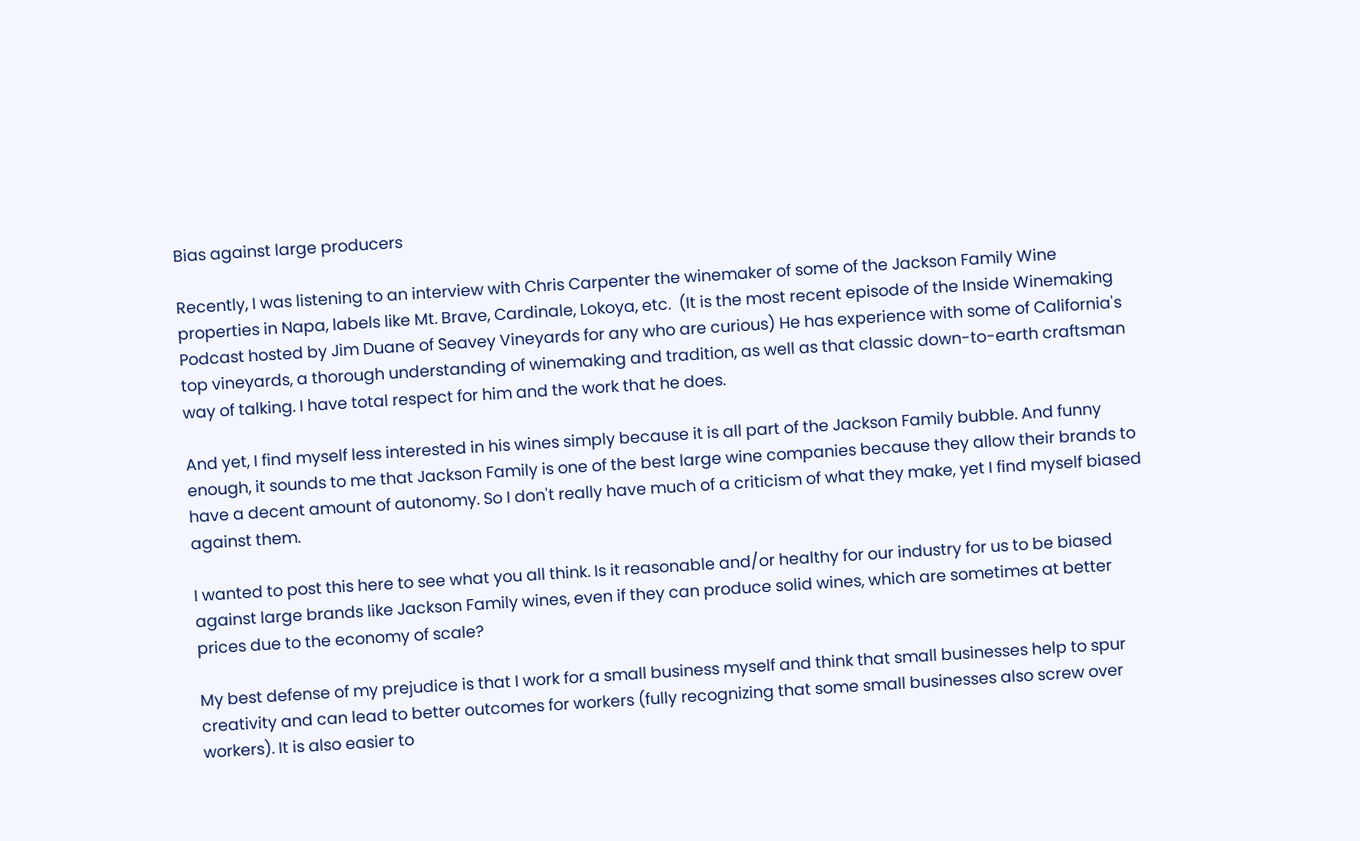Bias against large producers

Recently, I was listening to an interview with Chris Carpenter the winemaker of some of the Jackson Family Wine properties in Napa, labels like Mt. Brave, Cardinale, Lokoya, etc.  (It is the most recent episode of the Inside Winemaking Podcast hosted by Jim Duane of Seavey Vineyards for any who are curious) He has experience with some of California's top vineyards, a thorough understanding of winemaking and tradition, as well as that classic down-to-earth craftsman way of talking. I have total respect for him and the work that he does.

And yet, I find myself less interested in his wines simply because it is all part of the Jackson Family bubble. And funny enough, it sounds to me that Jackson Family is one of the best large wine companies because they allow their brands to have a decent amount of autonomy. So I don't really have much of a criticism of what they make, yet I find myself biased against them.

I wanted to post this here to see what you all think. Is it reasonable and/or healthy for our industry for us to be biased against large brands like Jackson Family wines, even if they can produce solid wines, which are sometimes at better prices due to the economy of scale?

My best defense of my prejudice is that I work for a small business myself and think that small businesses help to spur creativity and can lead to better outcomes for workers (fully recognizing that some small businesses also screw over workers). It is also easier to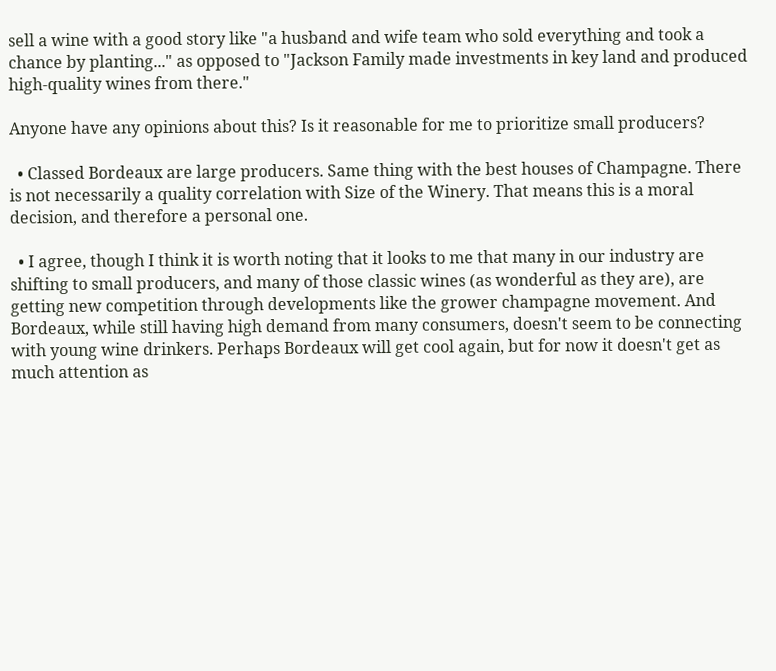sell a wine with a good story like "a husband and wife team who sold everything and took a chance by planting..." as opposed to "Jackson Family made investments in key land and produced high-quality wines from there."

Anyone have any opinions about this? Is it reasonable for me to prioritize small producers?

  • Classed Bordeaux are large producers. Same thing with the best houses of Champagne. There is not necessarily a quality correlation with Size of the Winery. That means this is a moral decision, and therefore a personal one.

  • I agree, though I think it is worth noting that it looks to me that many in our industry are shifting to small producers, and many of those classic wines (as wonderful as they are), are getting new competition through developments like the grower champagne movement. And Bordeaux, while still having high demand from many consumers, doesn't seem to be connecting with young wine drinkers. Perhaps Bordeaux will get cool again, but for now it doesn't get as much attention as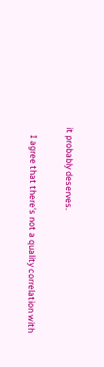it probably deserves.

    I agree that there's not a quality correlation with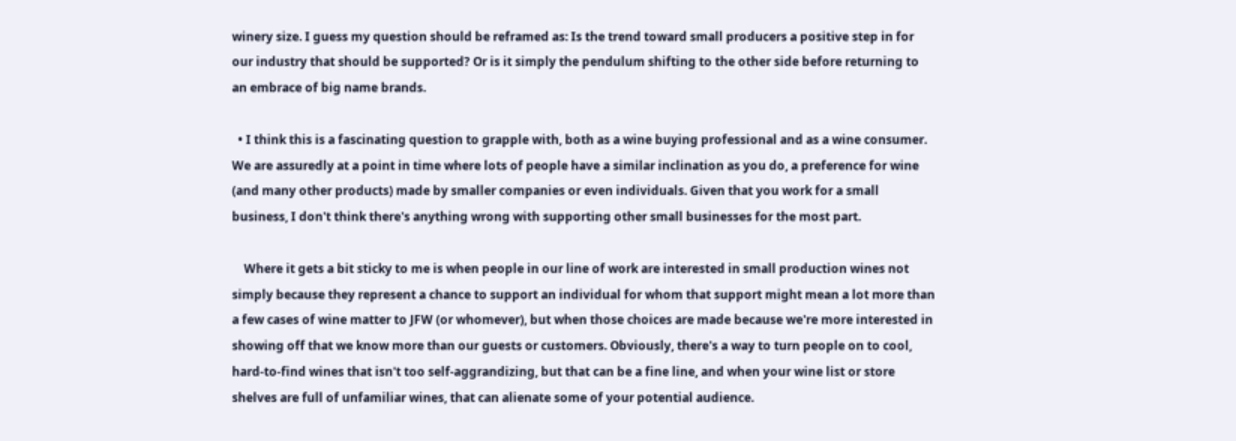winery size. I guess my question should be reframed as: Is the trend toward small producers a positive step in for our industry that should be supported? Or is it simply the pendulum shifting to the other side before returning to an embrace of big name brands.

  • I think this is a fascinating question to grapple with, both as a wine buying professional and as a wine consumer. We are assuredly at a point in time where lots of people have a similar inclination as you do, a preference for wine (and many other products) made by smaller companies or even individuals. Given that you work for a small business, I don't think there's anything wrong with supporting other small businesses for the most part.

    Where it gets a bit sticky to me is when people in our line of work are interested in small production wines not simply because they represent a chance to support an individual for whom that support might mean a lot more than a few cases of wine matter to JFW (or whomever), but when those choices are made because we're more interested in showing off that we know more than our guests or customers. Obviously, there's a way to turn people on to cool, hard-to-find wines that isn't too self-aggrandizing, but that can be a fine line, and when your wine list or store shelves are full of unfamiliar wines, that can alienate some of your potential audience.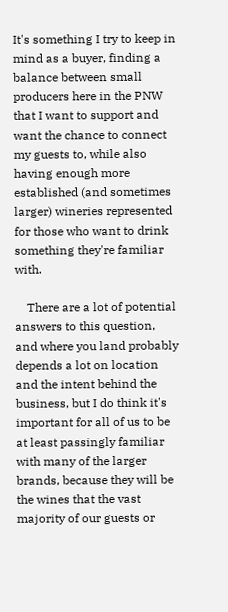It's something I try to keep in mind as a buyer, finding a balance between small producers here in the PNW that I want to support and want the chance to connect my guests to, while also having enough more established (and sometimes larger) wineries represented for those who want to drink something they're familiar with.

    There are a lot of potential answers to this question, and where you land probably depends a lot on location and the intent behind the business, but I do think it's important for all of us to be at least passingly familiar with many of the larger brands, because they will be the wines that the vast majority of our guests or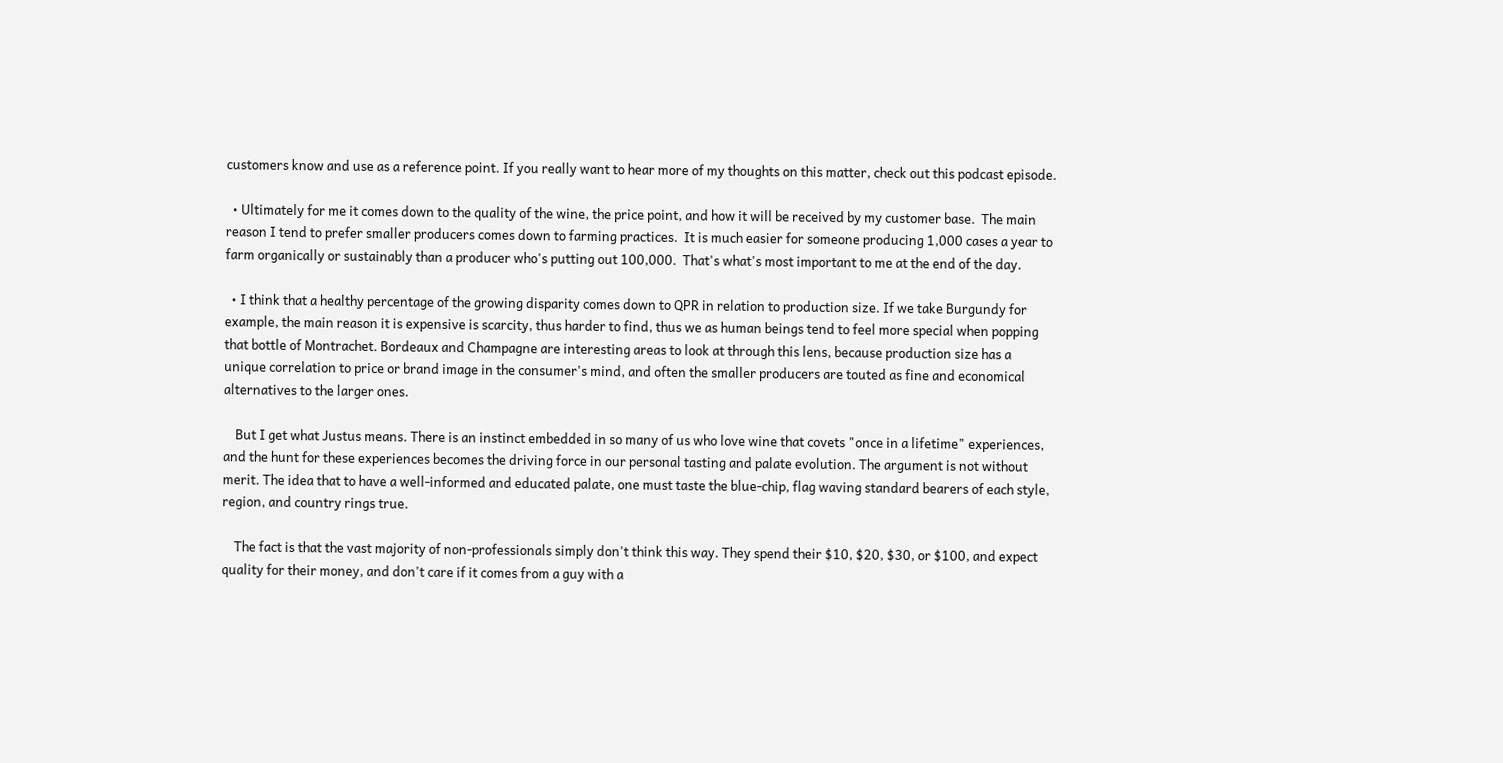customers know and use as a reference point. If you really want to hear more of my thoughts on this matter, check out this podcast episode.

  • Ultimately for me it comes down to the quality of the wine, the price point, and how it will be received by my customer base.  The main reason I tend to prefer smaller producers comes down to farming practices.  It is much easier for someone producing 1,000 cases a year to farm organically or sustainably than a producer who's putting out 100,000.  That's what's most important to me at the end of the day.

  • I think that a healthy percentage of the growing disparity comes down to QPR in relation to production size. If we take Burgundy for example, the main reason it is expensive is scarcity, thus harder to find, thus we as human beings tend to feel more special when popping that bottle of Montrachet. Bordeaux and Champagne are interesting areas to look at through this lens, because production size has a unique correlation to price or brand image in the consumer's mind, and often the smaller producers are touted as fine and economical alternatives to the larger ones.

    But I get what Justus means. There is an instinct embedded in so many of us who love wine that covets "once in a lifetime" experiences, and the hunt for these experiences becomes the driving force in our personal tasting and palate evolution. The argument is not without merit. The idea that to have a well-informed and educated palate, one must taste the blue-chip, flag waving standard bearers of each style, region, and country rings true.

    The fact is that the vast majority of non-professionals simply don't think this way. They spend their $10, $20, $30, or $100, and expect quality for their money, and don't care if it comes from a guy with a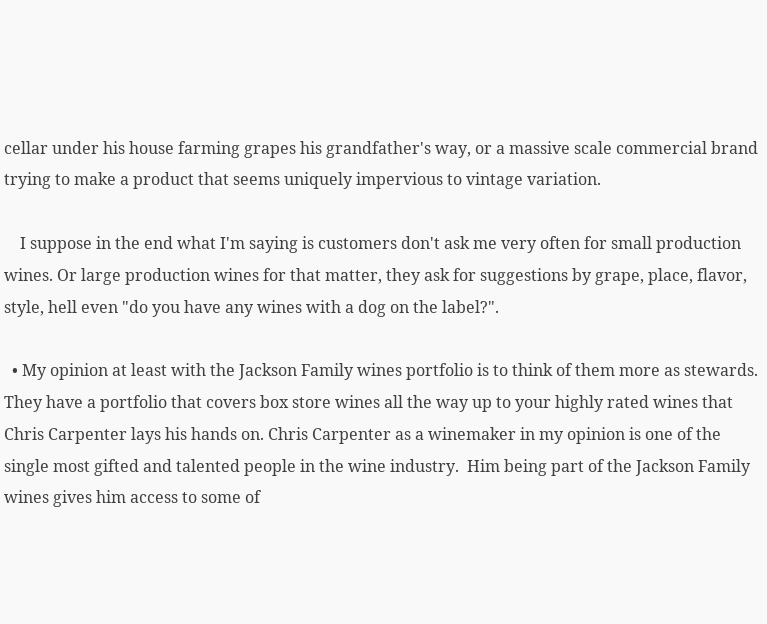cellar under his house farming grapes his grandfather's way, or a massive scale commercial brand trying to make a product that seems uniquely impervious to vintage variation.

    I suppose in the end what I'm saying is customers don't ask me very often for small production wines. Or large production wines for that matter, they ask for suggestions by grape, place, flavor, style, hell even "do you have any wines with a dog on the label?".

  • My opinion at least with the Jackson Family wines portfolio is to think of them more as stewards.  They have a portfolio that covers box store wines all the way up to your highly rated wines that Chris Carpenter lays his hands on. Chris Carpenter as a winemaker in my opinion is one of the single most gifted and talented people in the wine industry.  Him being part of the Jackson Family wines gives him access to some of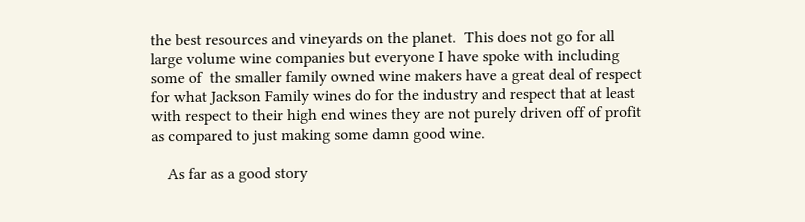the best resources and vineyards on the planet.  This does not go for all large volume wine companies but everyone I have spoke with including some of  the smaller family owned wine makers have a great deal of respect for what Jackson Family wines do for the industry and respect that at least with respect to their high end wines they are not purely driven off of profit as compared to just making some damn good wine.

    As far as a good story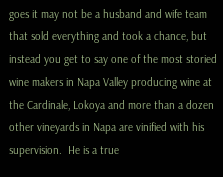goes it may not be a husband and wife team that sold everything and took a chance, but instead you get to say one of the most storied wine makers in Napa Valley producing wine at the Cardinale, Lokoya and more than a dozen other vineyards in Napa are vinified with his supervision.  He is a true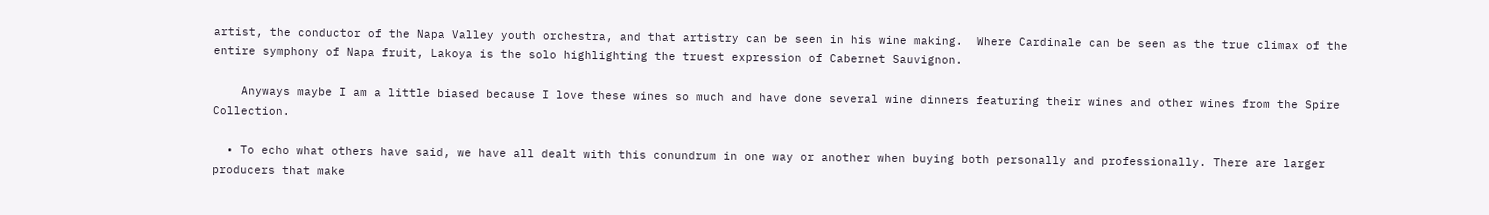artist, the conductor of the Napa Valley youth orchestra, and that artistry can be seen in his wine making.  Where Cardinale can be seen as the true climax of the entire symphony of Napa fruit, Lakoya is the solo highlighting the truest expression of Cabernet Sauvignon.

    Anyways maybe I am a little biased because I love these wines so much and have done several wine dinners featuring their wines and other wines from the Spire Collection.

  • To echo what others have said, we have all dealt with this conundrum in one way or another when buying both personally and professionally. There are larger producers that make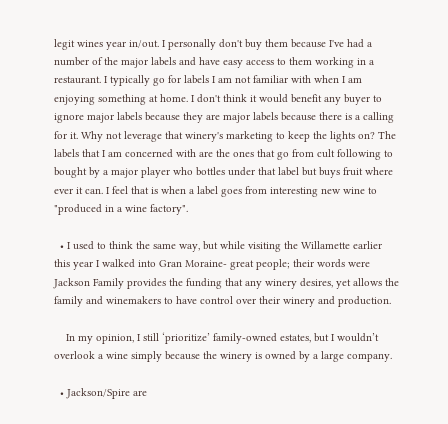legit wines year in/out. I personally don't buy them because I've had a number of the major labels and have easy access to them working in a restaurant. I typically go for labels I am not familiar with when I am enjoying something at home. I don't think it would benefit any buyer to ignore major labels because they are major labels because there is a calling for it. Why not leverage that winery's marketing to keep the lights on? The labels that I am concerned with are the ones that go from cult following to bought by a major player who bottles under that label but buys fruit where ever it can. I feel that is when a label goes from interesting new wine to "produced in a wine factory".

  • I used to think the same way, but while visiting the Willamette earlier this year I walked into Gran Moraine- great people; their words were Jackson Family provides the funding that any winery desires, yet allows the family and winemakers to have control over their winery and production.

    In my opinion, I still ‘prioritize’ family-owned estates, but I wouldn’t overlook a wine simply because the winery is owned by a large company.

  • Jackson/Spire are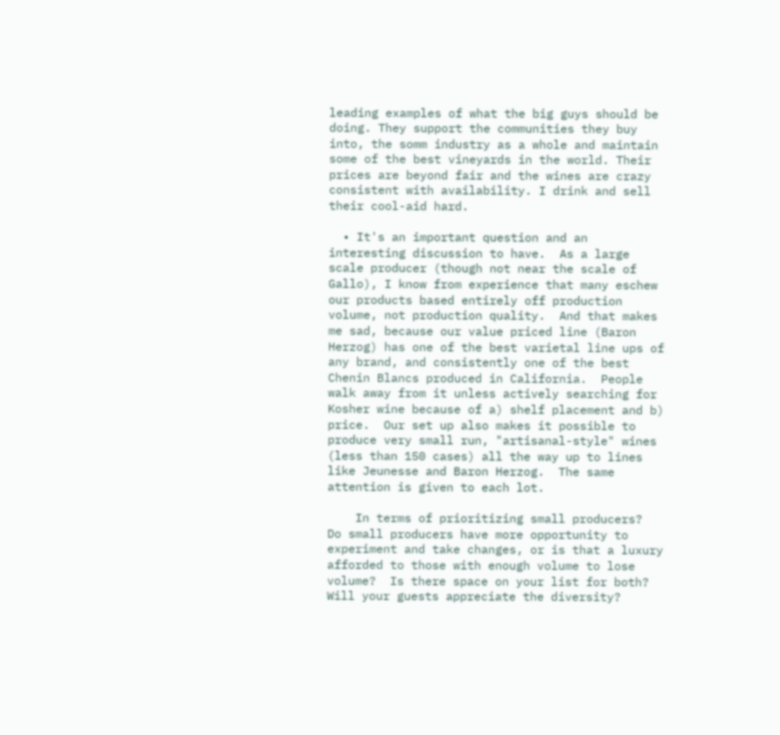leading examples of what the big guys should be doing. They support the communities they buy into, the somm industry as a whole and maintain some of the best vineyards in the world. Their prices are beyond fair and the wines are crazy consistent with availability. I drink and sell their cool-aid hard.

  • It's an important question and an interesting discussion to have.  As a large scale producer (though not near the scale of Gallo), I know from experience that many eschew our products based entirely off production volume, not production quality.  And that makes me sad, because our value priced line (Baron Herzog) has one of the best varietal line ups of any brand, and consistently one of the best Chenin Blancs produced in California.  People walk away from it unless actively searching for Kosher wine because of a) shelf placement and b) price.  Our set up also makes it possible to produce very small run, "artisanal-style" wines (less than 150 cases) all the way up to lines like Jeunesse and Baron Herzog.  The same attention is given to each lot.

    In terms of prioritizing small producers?  Do small producers have more opportunity to experiment and take changes, or is that a luxury afforded to those with enough volume to lose volume?  Is there space on your list for both?  Will your guests appreciate the diversity?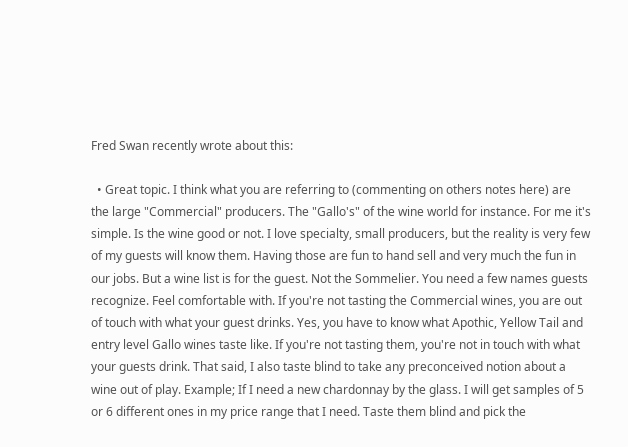Fred Swan recently wrote about this:

  • Great topic. I think what you are referring to (commenting on others notes here) are the large "Commercial" producers. The "Gallo's" of the wine world for instance. For me it's simple. Is the wine good or not. I love specialty, small producers, but the reality is very few of my guests will know them. Having those are fun to hand sell and very much the fun in our jobs. But a wine list is for the guest. Not the Sommelier. You need a few names guests recognize. Feel comfortable with. If you're not tasting the Commercial wines, you are out of touch with what your guest drinks. Yes, you have to know what Apothic, Yellow Tail and entry level Gallo wines taste like. If you're not tasting them, you're not in touch with what your guests drink. That said, I also taste blind to take any preconceived notion about a wine out of play. Example; If I need a new chardonnay by the glass. I will get samples of 5 or 6 different ones in my price range that I need. Taste them blind and pick the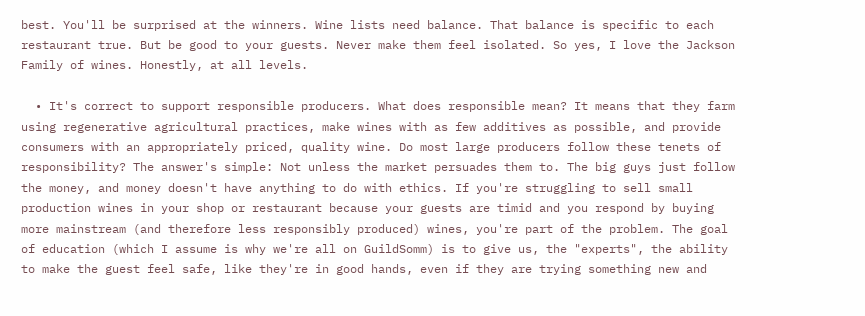best. You'll be surprised at the winners. Wine lists need balance. That balance is specific to each restaurant true. But be good to your guests. Never make them feel isolated. So yes, I love the Jackson Family of wines. Honestly, at all levels.

  • It's correct to support responsible producers. What does responsible mean? It means that they farm using regenerative agricultural practices, make wines with as few additives as possible, and provide consumers with an appropriately priced, quality wine. Do most large producers follow these tenets of responsibility? The answer's simple: Not unless the market persuades them to. The big guys just follow the money, and money doesn't have anything to do with ethics. If you're struggling to sell small production wines in your shop or restaurant because your guests are timid and you respond by buying more mainstream (and therefore less responsibly produced) wines, you're part of the problem. The goal of education (which I assume is why we're all on GuildSomm) is to give us, the "experts", the ability to make the guest feel safe, like they're in good hands, even if they are trying something new and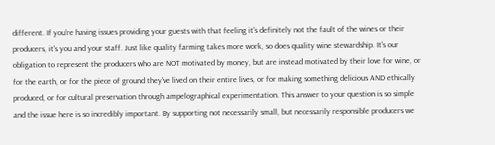different. If you're having issues providing your guests with that feeling it's definitely not the fault of the wines or their producers, it's you and your staff. Just like quality farming takes more work, so does quality wine stewardship. It's our obligation to represent the producers who are NOT motivated by money, but are instead motivated by their love for wine, or for the earth, or for the piece of ground they've lived on their entire lives, or for making something delicious AND ethically produced, or for cultural preservation through ampelographical experimentation. This answer to your question is so simple and the issue here is so incredibly important. By supporting not necessarily small, but necessarily responsible producers we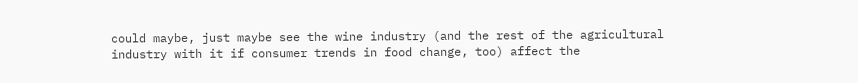could maybe, just maybe see the wine industry (and the rest of the agricultural industry with it if consumer trends in food change, too) affect the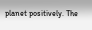planet positively. The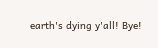earth's dying y'all! Bye!